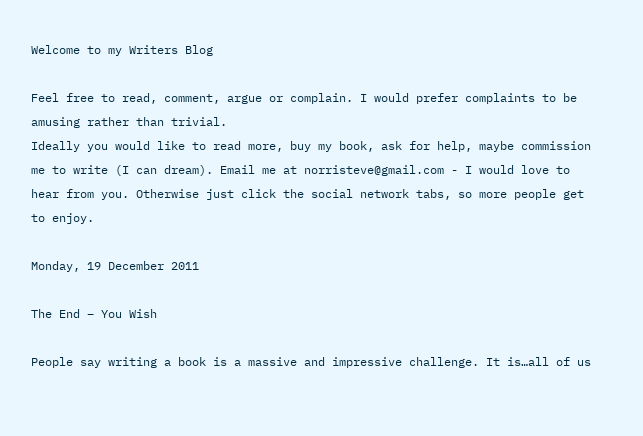Welcome to my Writers Blog

Feel free to read, comment, argue or complain. I would prefer complaints to be amusing rather than trivial.
Ideally you would like to read more, buy my book, ask for help, maybe commission me to write (I can dream). Email me at norristeve@gmail.com - I would love to hear from you. Otherwise just click the social network tabs, so more people get to enjoy.

Monday, 19 December 2011

The End – You Wish

People say writing a book is a massive and impressive challenge. It is…all of us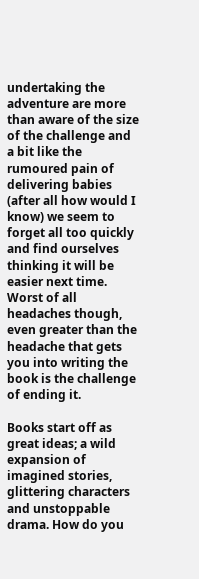undertaking the adventure are more than aware of the size of the challenge and a bit like the rumoured pain of delivering babies (after all how would I know) we seem to forget all too quickly and find ourselves thinking it will be easier next time.
Worst of all headaches though, even greater than the headache that gets you into writing the book is the challenge of ending it.

Books start off as great ideas; a wild expansion of imagined stories, glittering characters and unstoppable drama. How do you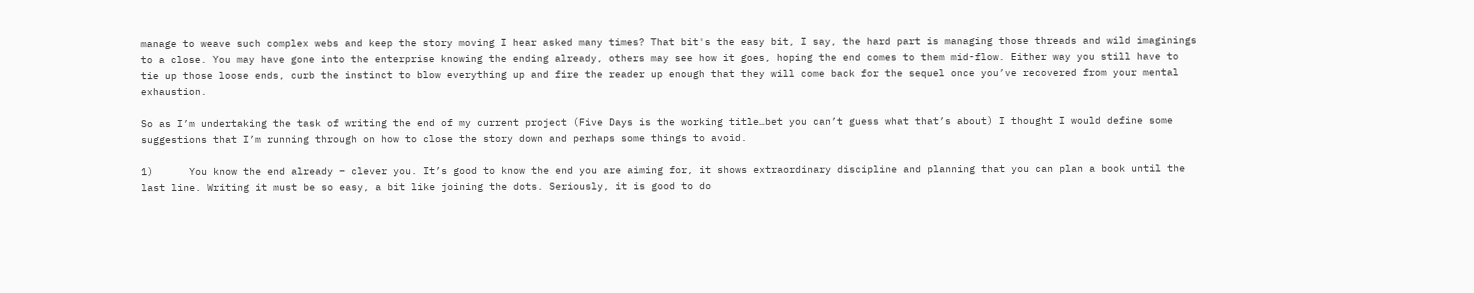manage to weave such complex webs and keep the story moving I hear asked many times? That bit's the easy bit, I say, the hard part is managing those threads and wild imaginings to a close. You may have gone into the enterprise knowing the ending already, others may see how it goes, hoping the end comes to them mid-flow. Either way you still have to tie up those loose ends, curb the instinct to blow everything up and fire the reader up enough that they will come back for the sequel once you’ve recovered from your mental exhaustion.

So as I’m undertaking the task of writing the end of my current project (Five Days is the working title…bet you can’t guess what that’s about) I thought I would define some suggestions that I’m running through on how to close the story down and perhaps some things to avoid.

1)      You know the end already – clever you. It’s good to know the end you are aiming for, it shows extraordinary discipline and planning that you can plan a book until the last line. Writing it must be so easy, a bit like joining the dots. Seriously, it is good to do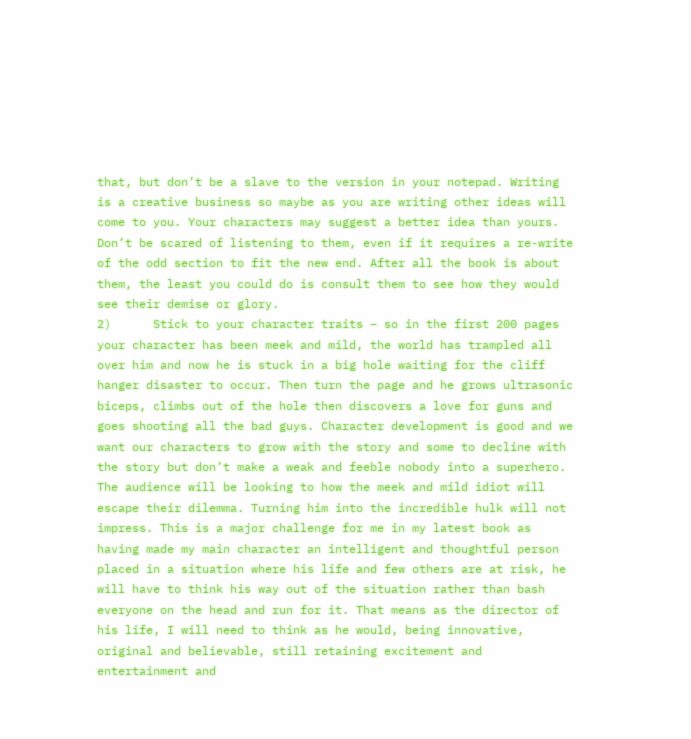that, but don’t be a slave to the version in your notepad. Writing is a creative business so maybe as you are writing other ideas will come to you. Your characters may suggest a better idea than yours. Don’t be scared of listening to them, even if it requires a re-write of the odd section to fit the new end. After all the book is about them, the least you could do is consult them to see how they would see their demise or glory.
2)      Stick to your character traits – so in the first 200 pages your character has been meek and mild, the world has trampled all over him and now he is stuck in a big hole waiting for the cliff hanger disaster to occur. Then turn the page and he grows ultrasonic biceps, climbs out of the hole then discovers a love for guns and goes shooting all the bad guys. Character development is good and we want our characters to grow with the story and some to decline with the story but don’t make a weak and feeble nobody into a superhero. The audience will be looking to how the meek and mild idiot will escape their dilemma. Turning him into the incredible hulk will not impress. This is a major challenge for me in my latest book as having made my main character an intelligent and thoughtful person placed in a situation where his life and few others are at risk, he will have to think his way out of the situation rather than bash everyone on the head and run for it. That means as the director of his life, I will need to think as he would, being innovative, original and believable, still retaining excitement and entertainment and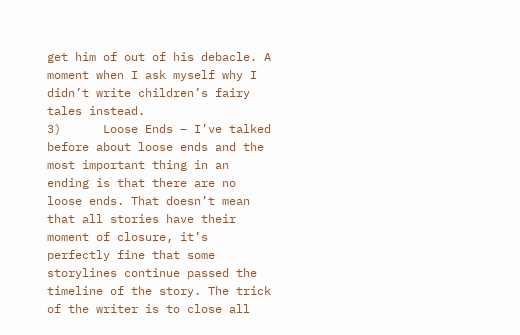get him of out of his debacle. A moment when I ask myself why I didn’t write children’s fairy tales instead.
3)      Loose Ends – I’ve talked before about loose ends and the most important thing in an ending is that there are no loose ends. That doesn’t mean that all stories have their moment of closure, it’s perfectly fine that some storylines continue passed the timeline of the story. The trick of the writer is to close all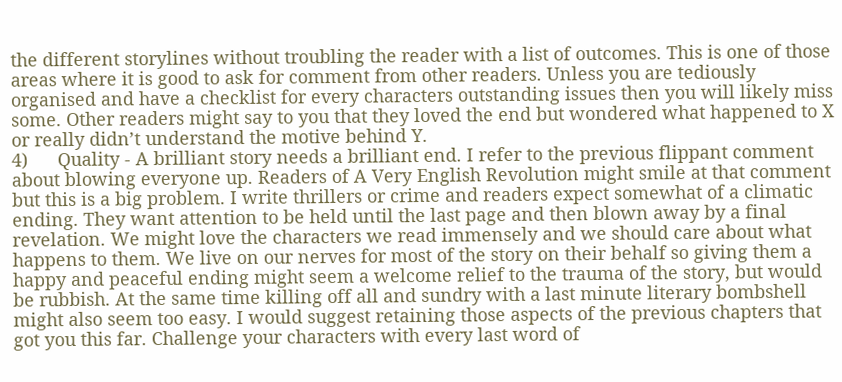the different storylines without troubling the reader with a list of outcomes. This is one of those areas where it is good to ask for comment from other readers. Unless you are tediously organised and have a checklist for every characters outstanding issues then you will likely miss some. Other readers might say to you that they loved the end but wondered what happened to X or really didn’t understand the motive behind Y.
4)      Quality - A brilliant story needs a brilliant end. I refer to the previous flippant comment about blowing everyone up. Readers of A Very English Revolution might smile at that comment but this is a big problem. I write thrillers or crime and readers expect somewhat of a climatic ending. They want attention to be held until the last page and then blown away by a final revelation. We might love the characters we read immensely and we should care about what happens to them. We live on our nerves for most of the story on their behalf so giving them a happy and peaceful ending might seem a welcome relief to the trauma of the story, but would be rubbish. At the same time killing off all and sundry with a last minute literary bombshell might also seem too easy. I would suggest retaining those aspects of the previous chapters that got you this far. Challenge your characters with every last word of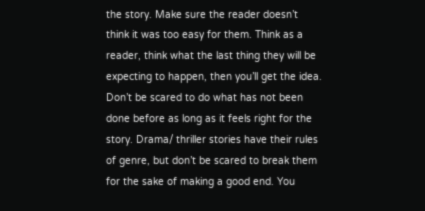the story. Make sure the reader doesn’t think it was too easy for them. Think as a reader, think what the last thing they will be expecting to happen, then you’ll get the idea. Don’t be scared to do what has not been done before as long as it feels right for the story. Drama/ thriller stories have their rules of genre, but don’t be scared to break them for the sake of making a good end. You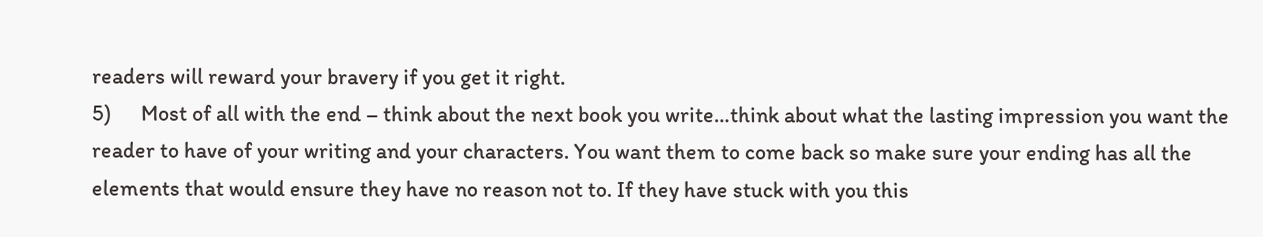readers will reward your bravery if you get it right.
5)      Most of all with the end – think about the next book you write…think about what the lasting impression you want the reader to have of your writing and your characters. You want them to come back so make sure your ending has all the elements that would ensure they have no reason not to. If they have stuck with you this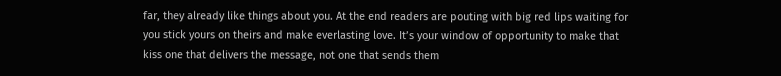far, they already like things about you. At the end readers are pouting with big red lips waiting for you stick yours on theirs and make everlasting love. It’s your window of opportunity to make that kiss one that delivers the message, not one that sends them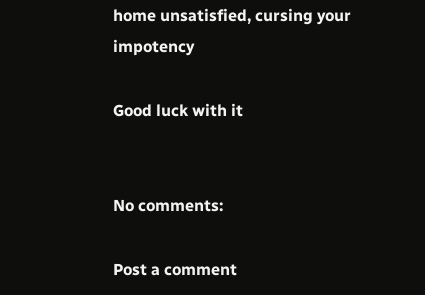home unsatisfied, cursing your impotency

Good luck with it


No comments:

Post a comment